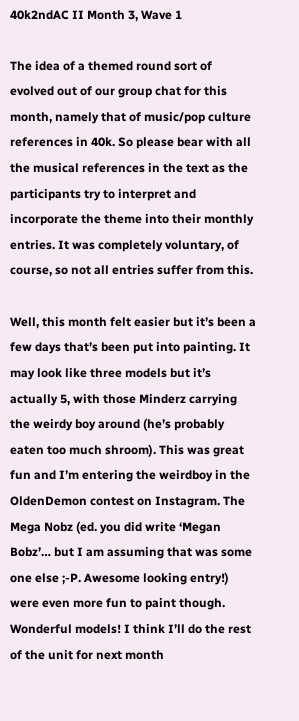40k2ndAC II Month 3, Wave 1

The idea of a themed round sort of evolved out of our group chat for this month, namely that of music/pop culture references in 40k. So please bear with all the musical references in the text as the participants try to interpret and incorporate the theme into their monthly entries. It was completely voluntary, of course, so not all entries suffer from this.

Well, this month felt easier but it’s been a few days that’s been put into painting. It may look like three models but it’s actually 5, with those Minderz carrying the weirdy boy around (he’s probably eaten too much shroom). This was great fun and I’m entering the weirdboy in the OldenDemon contest on Instagram. The Mega Nobz (ed. you did write ‘Megan Bobz’… but I am assuming that was some one else ;-P. Awesome looking entry!) were even more fun to paint though. Wonderful models! I think I’ll do the rest of the unit for next month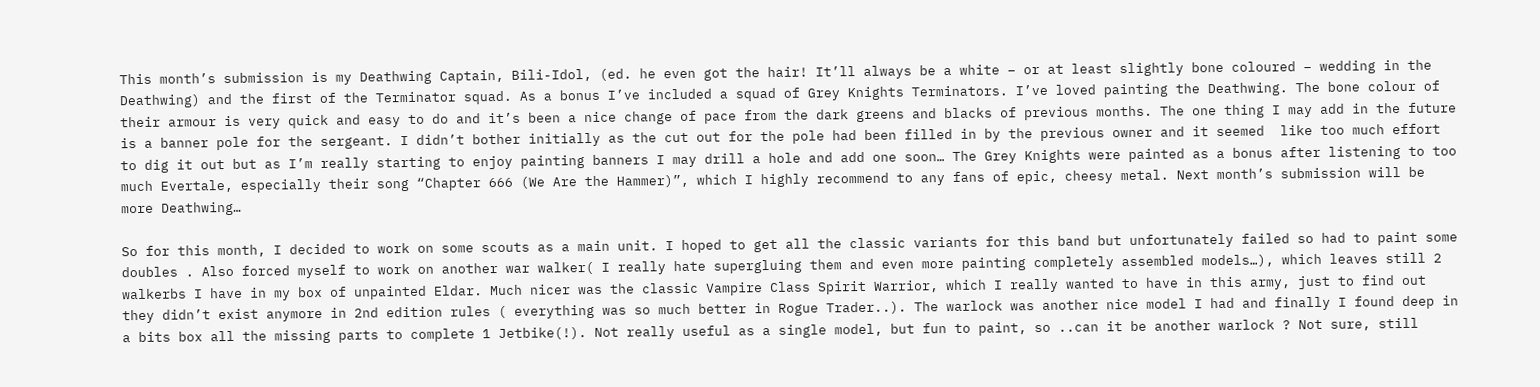This month’s submission is my Deathwing Captain, Bili-Idol, (ed. he even got the hair! It’ll always be a white – or at least slightly bone coloured – wedding in the Deathwing) and the first of the Terminator squad. As a bonus I’ve included a squad of Grey Knights Terminators. I’ve loved painting the Deathwing. The bone colour of their armour is very quick and easy to do and it’s been a nice change of pace from the dark greens and blacks of previous months. The one thing I may add in the future is a banner pole for the sergeant. I didn’t bother initially as the cut out for the pole had been filled in by the previous owner and it seemed  like too much effort to dig it out but as I’m really starting to enjoy painting banners I may drill a hole and add one soon… The Grey Knights were painted as a bonus after listening to too much Evertale, especially their song “Chapter 666 (We Are the Hammer)”, which I highly recommend to any fans of epic, cheesy metal. Next month’s submission will be more Deathwing…

So for this month, I decided to work on some scouts as a main unit. I hoped to get all the classic variants for this band but unfortunately failed so had to paint some doubles . Also forced myself to work on another war walker( I really hate supergluing them and even more painting completely assembled models…), which leaves still 2 walkerbs I have in my box of unpainted Eldar. Much nicer was the classic Vampire Class Spirit Warrior, which I really wanted to have in this army, just to find out they didn’t exist anymore in 2nd edition rules ( everything was so much better in Rogue Trader..). The warlock was another nice model I had and finally I found deep in a bits box all the missing parts to complete 1 Jetbike(!). Not really useful as a single model, but fun to paint, so ..can it be another warlock ? Not sure, still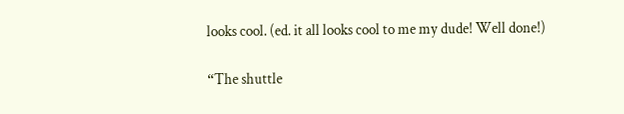looks cool. (ed. it all looks cool to me my dude! Well done!)

“The shuttle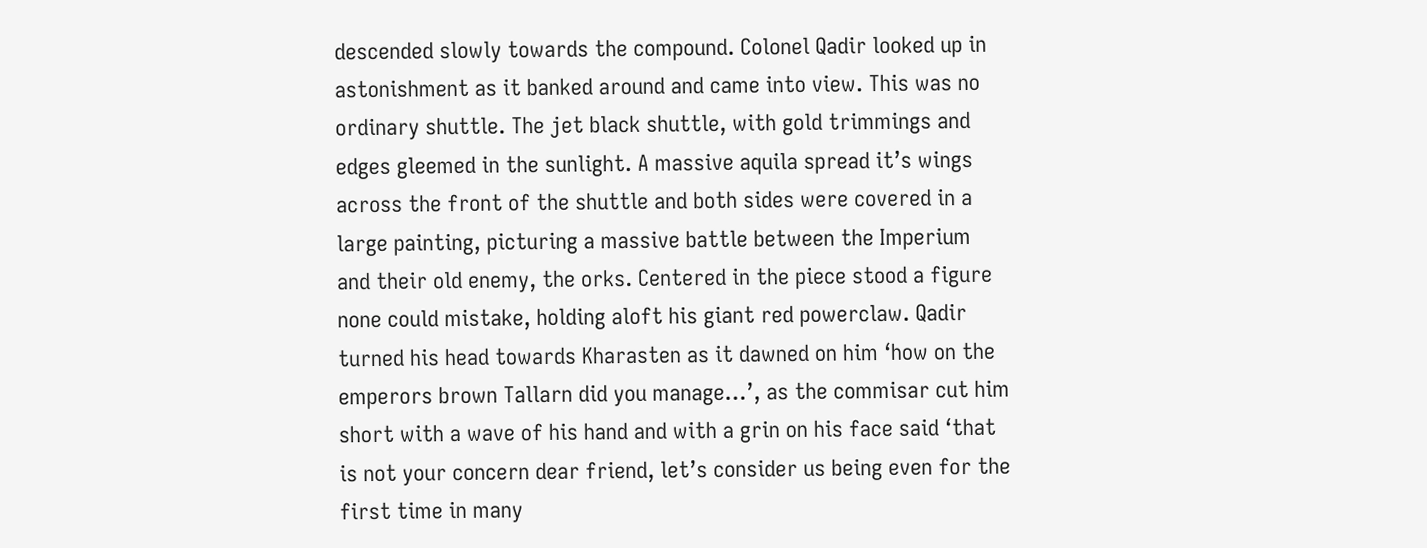descended slowly towards the compound. Colonel Qadir looked up in astonishment as it banked around and came into view. This was no ordinary shuttle. The jet black shuttle, with gold trimmings and edges gleemed in the sunlight. A massive aquila spread it’s wings across the front of the shuttle and both sides were covered in a large painting, picturing a massive battle between the Imperium and their old enemy, the orks. Centered in the piece stood a figure none could mistake, holding aloft his giant red powerclaw. Qadir turned his head towards Kharasten as it dawned on him ‘how on the emperors brown Tallarn did you manage…’, as the commisar cut him short with a wave of his hand and with a grin on his face said ‘that is not your concern dear friend, let’s consider us being even for the first time in many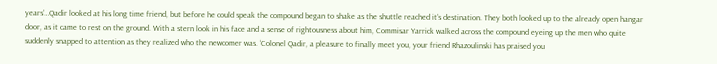years’…Qadir looked at his long time friend, but before he could speak the compound began to shake as the shuttle reached it’s destination. They both looked up to the already open hangar door, as it came to rest on the ground. With a stern look in his face and a sense of rightousness about him, Commisar Yarrick walked across the compound eyeing up the men who quite suddenly snapped to attention as they realized who the newcomer was. ‘Colonel Qadir, a pleasure to finally meet you, your friend Rhazoulinski has praised you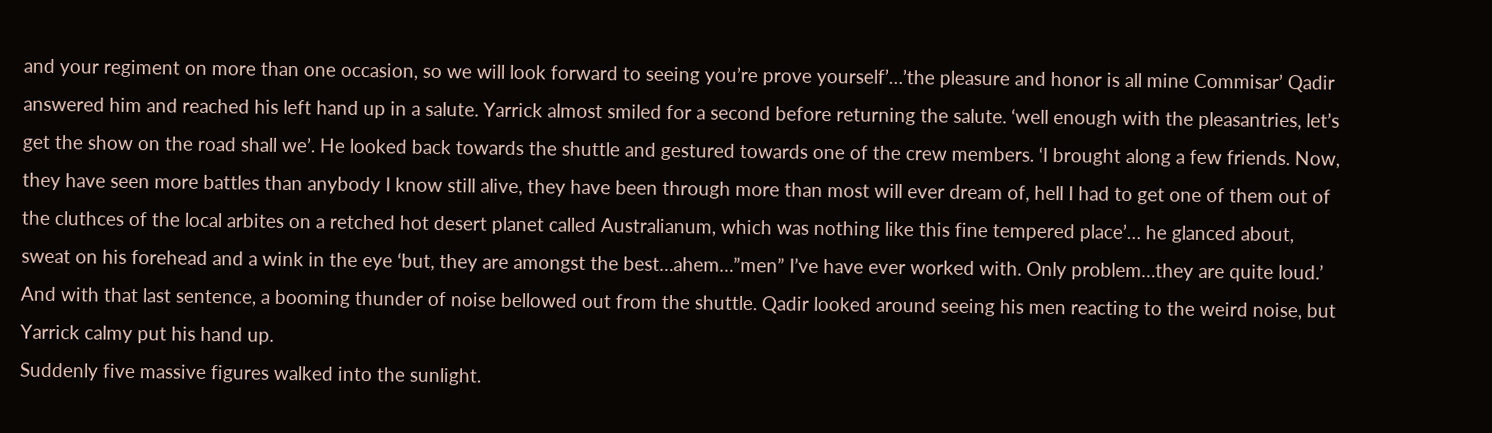and your regiment on more than one occasion, so we will look forward to seeing you’re prove yourself’…’the pleasure and honor is all mine Commisar’ Qadir answered him and reached his left hand up in a salute. Yarrick almost smiled for a second before returning the salute. ‘well enough with the pleasantries, let’s get the show on the road shall we’. He looked back towards the shuttle and gestured towards one of the crew members. ‘I brought along a few friends. Now, they have seen more battles than anybody I know still alive, they have been through more than most will ever dream of, hell I had to get one of them out of the cluthces of the local arbites on a retched hot desert planet called Australianum, which was nothing like this fine tempered place’… he glanced about, sweat on his forehead and a wink in the eye ‘but, they are amongst the best…ahem…”men” I’ve have ever worked with. Only problem…they are quite loud.’ And with that last sentence, a booming thunder of noise bellowed out from the shuttle. Qadir looked around seeing his men reacting to the weird noise, but Yarrick calmy put his hand up.
Suddenly five massive figures walked into the sunlight.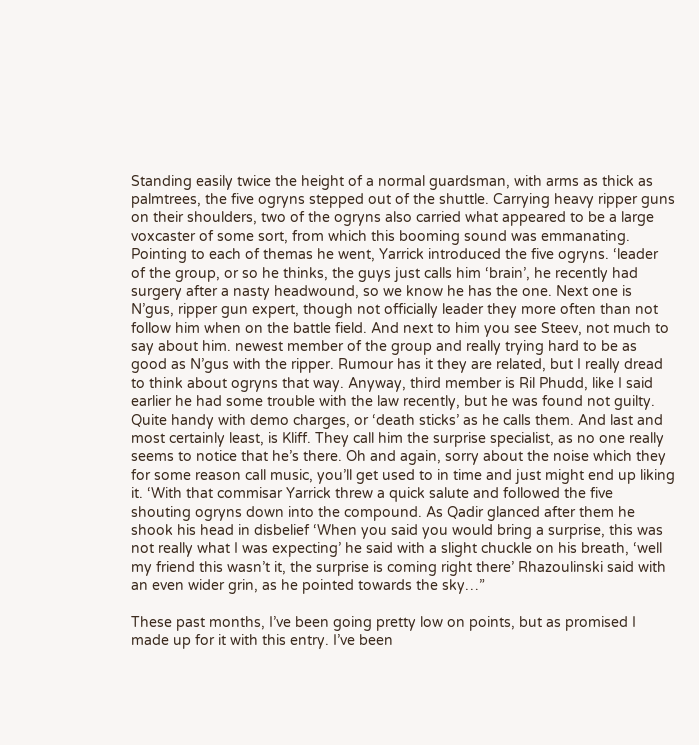Standing easily twice the height of a normal guardsman, with arms as thick as palmtrees, the five ogryns stepped out of the shuttle. Carrying heavy ripper guns on their shoulders, two of the ogryns also carried what appeared to be a large voxcaster of some sort, from which this booming sound was emmanating. Pointing to each of themas he went, Yarrick introduced the five ogryns. ‘leader of the group, or so he thinks, the guys just calls him ‘brain’, he recently had surgery after a nasty headwound, so we know he has the one. Next one is N’gus, ripper gun expert, though not officially leader they more often than not follow him when on the battle field. And next to him you see Steev, not much to say about him. newest member of the group and really trying hard to be as good as N’gus with the ripper. Rumour has it they are related, but I really dread to think about ogryns that way. Anyway, third member is Ril Phudd, like I said earlier he had some trouble with the law recently, but he was found not guilty. Quite handy with demo charges, or ‘death sticks’ as he calls them. And last and most certainly least, is Kliff. They call him the surprise specialist, as no one really seems to notice that he’s there. Oh and again, sorry about the noise which they for some reason call music, you’ll get used to in time and just might end up liking it. ‘With that commisar Yarrick threw a quick salute and followed the five shouting ogryns down into the compound. As Qadir glanced after them he shook his head in disbelief ‘When you said you would bring a surprise, this was not really what I was expecting’ he said with a slight chuckle on his breath, ‘well my friend this wasn’t it, the surprise is coming right there’ Rhazoulinski said with an even wider grin, as he pointed towards the sky…”

These past months, I’ve been going pretty low on points, but as promised I made up for it with this entry. I’ve been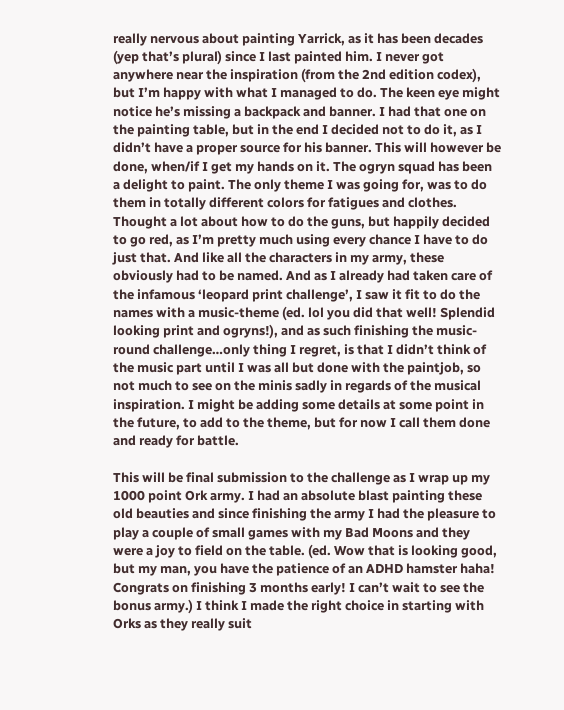really nervous about painting Yarrick, as it has been decades (yep that’s plural) since I last painted him. I never got anywhere near the inspiration (from the 2nd edition codex), but I’m happy with what I managed to do. The keen eye might notice he’s missing a backpack and banner. I had that one on the painting table, but in the end I decided not to do it, as I didn’t have a proper source for his banner. This will however be done, when/if I get my hands on it. The ogryn squad has been a delight to paint. The only theme I was going for, was to do them in totally different colors for fatigues and clothes. Thought a lot about how to do the guns, but happily decided to go red, as I’m pretty much using every chance I have to do just that. And like all the characters in my army, these obviously had to be named. And as I already had taken care of the infamous ‘leopard print challenge’, I saw it fit to do the names with a music-theme (ed. lol you did that well! Splendid looking print and ogryns!), and as such finishing the music-round challenge…only thing I regret, is that I didn’t think of the music part until I was all but done with the paintjob, so not much to see on the minis sadly in regards of the musical inspiration. I might be adding some details at some point in the future, to add to the theme, but for now I call them done and ready for battle.

This will be final submission to the challenge as I wrap up my 1000 point Ork army. I had an absolute blast painting these old beauties and since finishing the army I had the pleasure to play a couple of small games with my Bad Moons and they were a joy to field on the table. (ed. Wow that is looking good, but my man, you have the patience of an ADHD hamster haha! Congrats on finishing 3 months early! I can’t wait to see the bonus army.) I think I made the right choice in starting with Orks as they really suit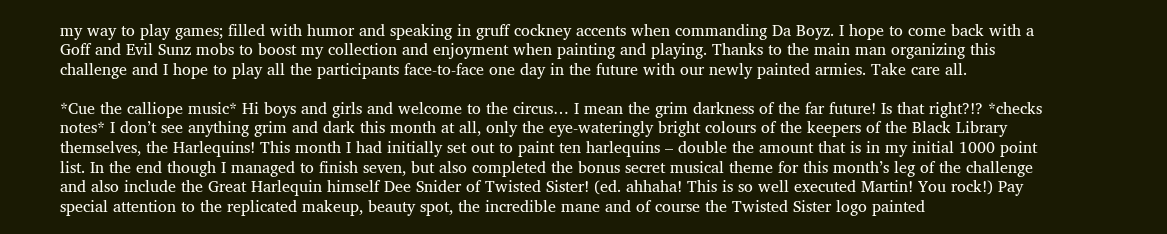my way to play games; filled with humor and speaking in gruff cockney accents when commanding Da Boyz. I hope to come back with a Goff and Evil Sunz mobs to boost my collection and enjoyment when painting and playing. Thanks to the main man organizing this challenge and I hope to play all the participants face-to-face one day in the future with our newly painted armies. Take care all.

*Cue the calliope music* Hi boys and girls and welcome to the circus… I mean the grim darkness of the far future! Is that right?!? *checks notes* I don’t see anything grim and dark this month at all, only the eye-wateringly bright colours of the keepers of the Black Library themselves, the Harlequins! This month I had initially set out to paint ten harlequins – double the amount that is in my initial 1000 point list. In the end though I managed to finish seven, but also completed the bonus secret musical theme for this month’s leg of the challenge and also include the Great Harlequin himself Dee Snider of Twisted Sister! (ed. ahhaha! This is so well executed Martin! You rock!) Pay special attention to the replicated makeup, beauty spot, the incredible mane and of course the Twisted Sister logo painted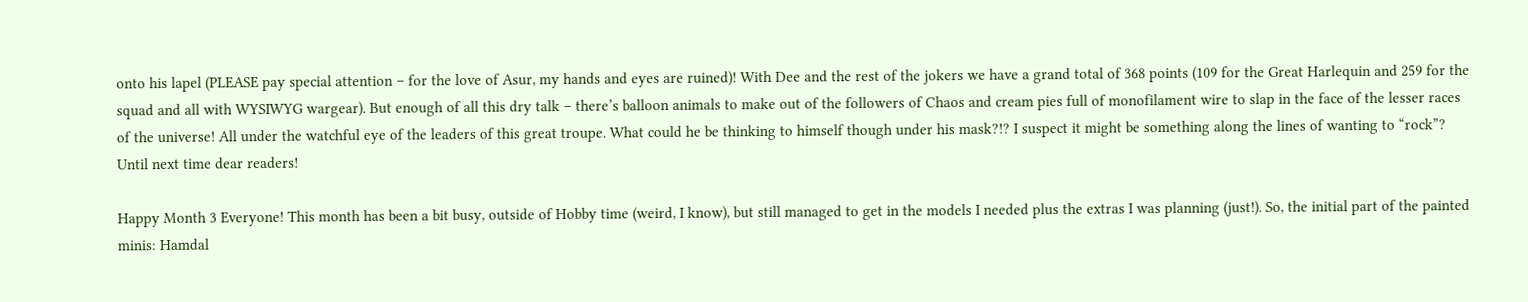onto his lapel (PLEASE pay special attention – for the love of Asur, my hands and eyes are ruined)! With Dee and the rest of the jokers we have a grand total of 368 points (109 for the Great Harlequin and 259 for the squad and all with WYSIWYG wargear). But enough of all this dry talk – there’s balloon animals to make out of the followers of Chaos and cream pies full of monofilament wire to slap in the face of the lesser races of the universe! All under the watchful eye of the leaders of this great troupe. What could he be thinking to himself though under his mask?!? I suspect it might be something along the lines of wanting to “rock”? Until next time dear readers!

Happy Month 3 Everyone! This month has been a bit busy, outside of Hobby time (weird, I know), but still managed to get in the models I needed plus the extras I was planning (just!). So, the initial part of the painted minis: Hamdal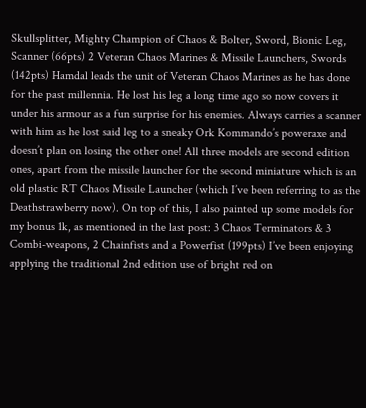Skullsplitter, Mighty Champion of Chaos & Bolter, Sword, Bionic Leg, Scanner (66pts) 2 Veteran Chaos Marines & Missile Launchers, Swords (142pts) Hamdal leads the unit of Veteran Chaos Marines as he has done for the past millennia. He lost his leg a long time ago so now covers it under his armour as a fun surprise for his enemies. Always carries a scanner with him as he lost said leg to a sneaky Ork Kommando’s poweraxe and doesn’t plan on losing the other one! All three models are second edition ones, apart from the missile launcher for the second miniature which is an old plastic RT Chaos Missile Launcher (which I’ve been referring to as the Deathstrawberry now). On top of this, I also painted up some models for my bonus 1k, as mentioned in the last post: 3 Chaos Terminators & 3 Combi-weapons, 2 Chainfists and a Powerfist (199pts) I’ve been enjoying applying the traditional 2nd edition use of bright red on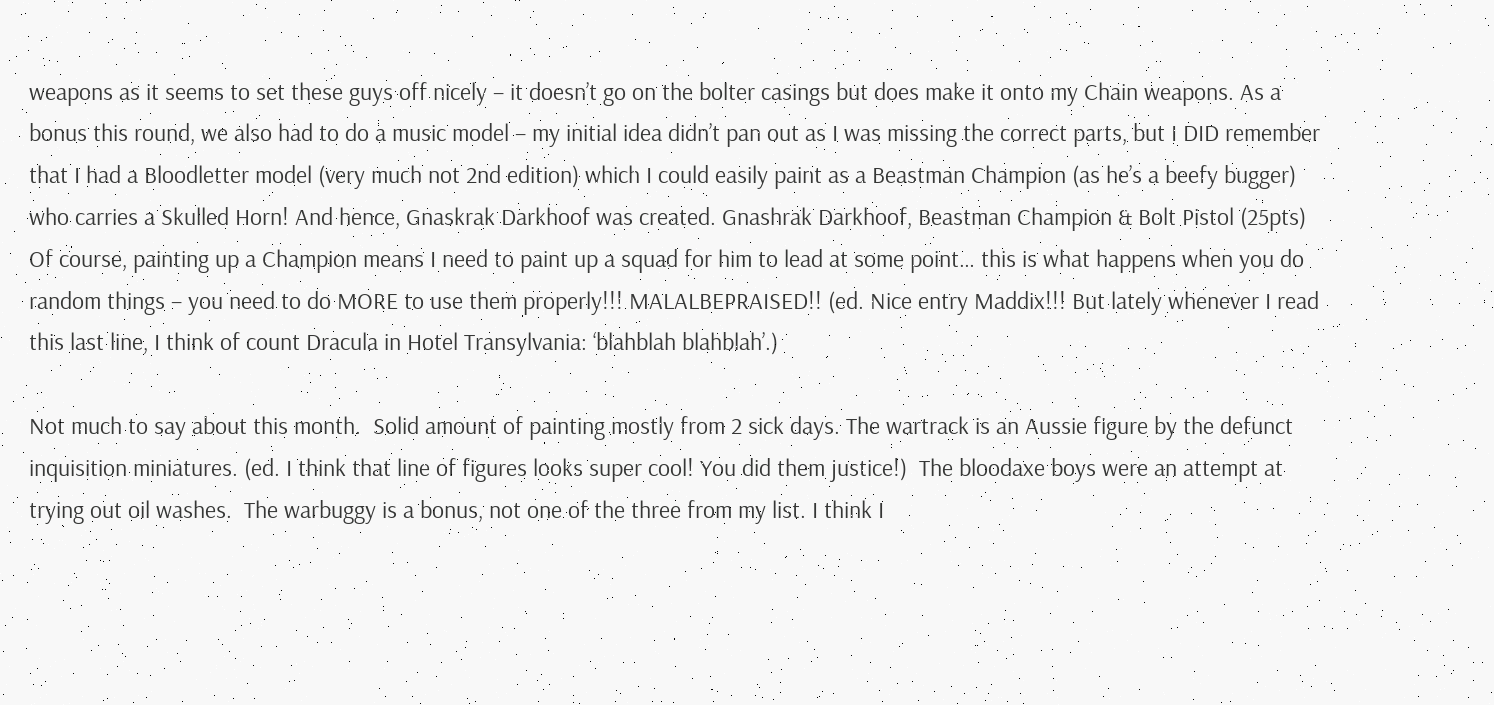weapons as it seems to set these guys off nicely – it doesn’t go on the bolter casings but does make it onto my Chain weapons. As a bonus this round, we also had to do a music model – my initial idea didn’t pan out as I was missing the correct parts, but I DID remember that I had a Bloodletter model (very much not 2nd edition) which I could easily paint as a Beastman Champion (as he’s a beefy bugger) who carries a Skulled Horn! And hence, Gnaskrak Darkhoof was created. Gnashrak Darkhoof, Beastman Champion & Bolt Pistol (25pts) Of course, painting up a Champion means I need to paint up a squad for him to lead at some point… this is what happens when you do random things – you need to do MORE to use them properly!!! MALALBEPRAISED!! (ed. Nice entry Maddix!!! But lately whenever I read this last line, I think of count Dracula in Hotel Transylvania: ‘blahblah blahblah’.)

Not much to say about this month.  Solid amount of painting mostly from 2 sick days. The wartrack is an Aussie figure by the defunct inquisition miniatures. (ed. I think that line of figures looks super cool! You did them justice!)  The bloodaxe boys were an attempt at trying out oil washes.  The warbuggy is a bonus, not one of the three from my list. I think I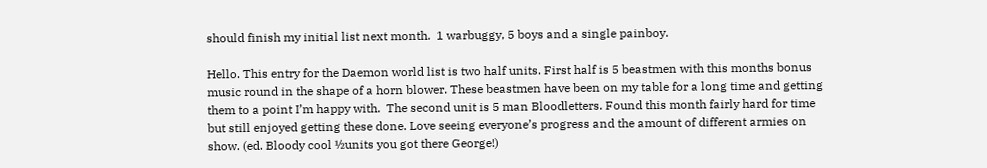should finish my initial list next month.  1 warbuggy, 5 boys and a single painboy.

Hello. This entry for the Daemon world list is two half units. First half is 5 beastmen with this months bonus music round in the shape of a horn blower. These beastmen have been on my table for a long time and getting them to a point I’m happy with.  The second unit is 5 man Bloodletters. Found this month fairly hard for time but still enjoyed getting these done. Love seeing everyone’s progress and the amount of different armies on show. (ed. Bloody cool ½units you got there George!)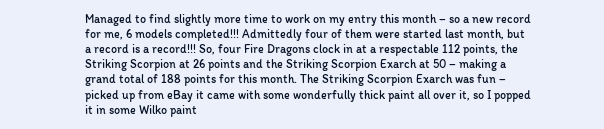Managed to find slightly more time to work on my entry this month – so a new record for me, 6 models completed!!! Admittedly four of them were started last month, but a record is a record!!! So, four Fire Dragons clock in at a respectable 112 points, the Striking Scorpion at 26 points and the Striking Scorpion Exarch at 50 – making a grand total of 188 points for this month. The Striking Scorpion Exarch was fun – picked up from eBay it came with some wonderfully thick paint all over it, so I popped it in some Wilko paint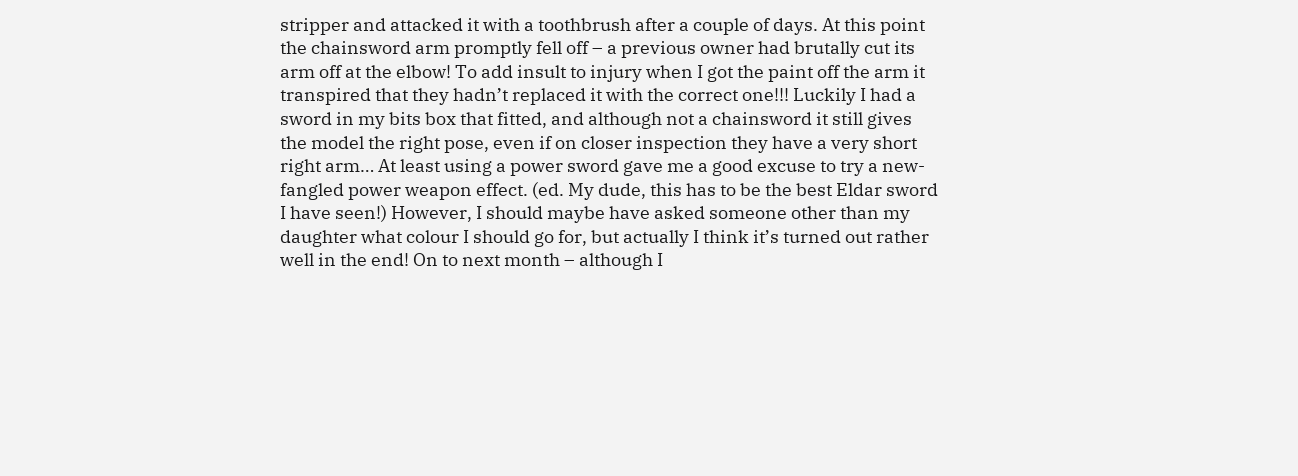stripper and attacked it with a toothbrush after a couple of days. At this point the chainsword arm promptly fell off – a previous owner had brutally cut its arm off at the elbow! To add insult to injury when I got the paint off the arm it transpired that they hadn’t replaced it with the correct one!!! Luckily I had a sword in my bits box that fitted, and although not a chainsword it still gives the model the right pose, even if on closer inspection they have a very short right arm… At least using a power sword gave me a good excuse to try a new-fangled power weapon effect. (ed. My dude, this has to be the best Eldar sword I have seen!) However, I should maybe have asked someone other than my daughter what colour I should go for, but actually I think it’s turned out rather well in the end! On to next month – although I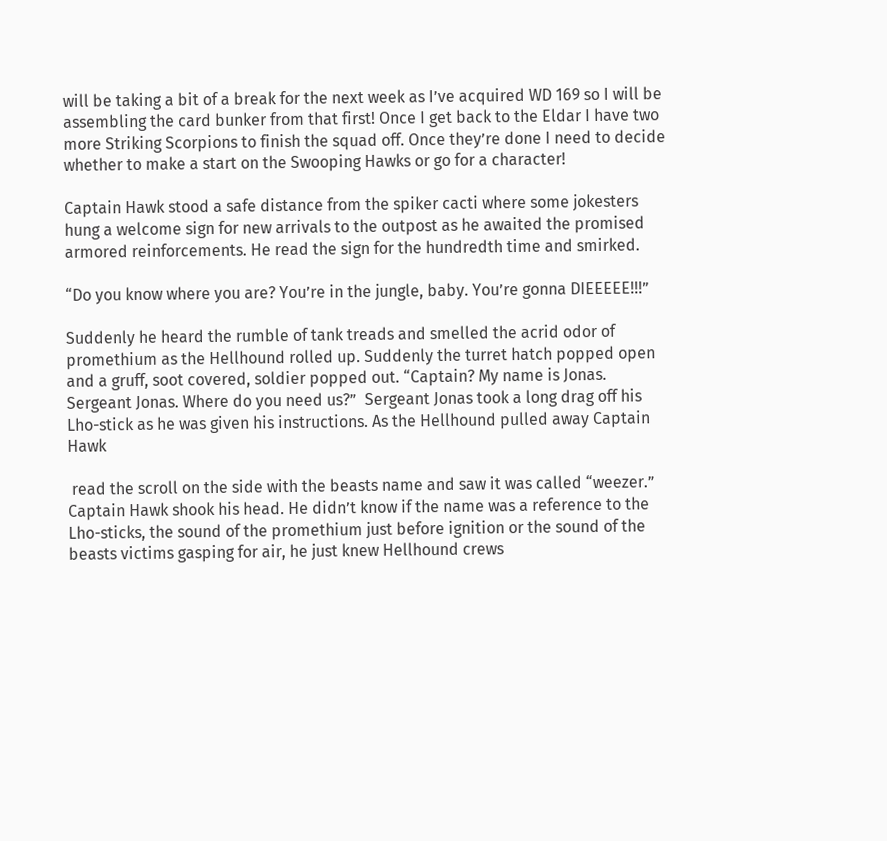will be taking a bit of a break for the next week as I’ve acquired WD 169 so I will be assembling the card bunker from that first! Once I get back to the Eldar I have two more Striking Scorpions to finish the squad off. Once they’re done I need to decide whether to make a start on the Swooping Hawks or go for a character!

Captain Hawk stood a safe distance from the spiker cacti where some jokesters hung a welcome sign for new arrivals to the outpost as he awaited the promised armored reinforcements. He read the sign for the hundredth time and smirked.

“Do you know where you are? You’re in the jungle, baby. You’re gonna DIEEEEE!!!”

Suddenly he heard the rumble of tank treads and smelled the acrid odor of promethium as the Hellhound rolled up. Suddenly the turret hatch popped open and a gruff, soot covered, soldier popped out. “Captain? My name is Jonas. Sergeant Jonas. Where do you need us?”  Sergeant Jonas took a long drag off his Lho-stick as he was given his instructions. As the Hellhound pulled away Captain Hawk

 read the scroll on the side with the beasts name and saw it was called “weezer.” Captain Hawk shook his head. He didn’t know if the name was a reference to the Lho-sticks, the sound of the promethium just before ignition or the sound of the beasts victims gasping for air, he just knew Hellhound crews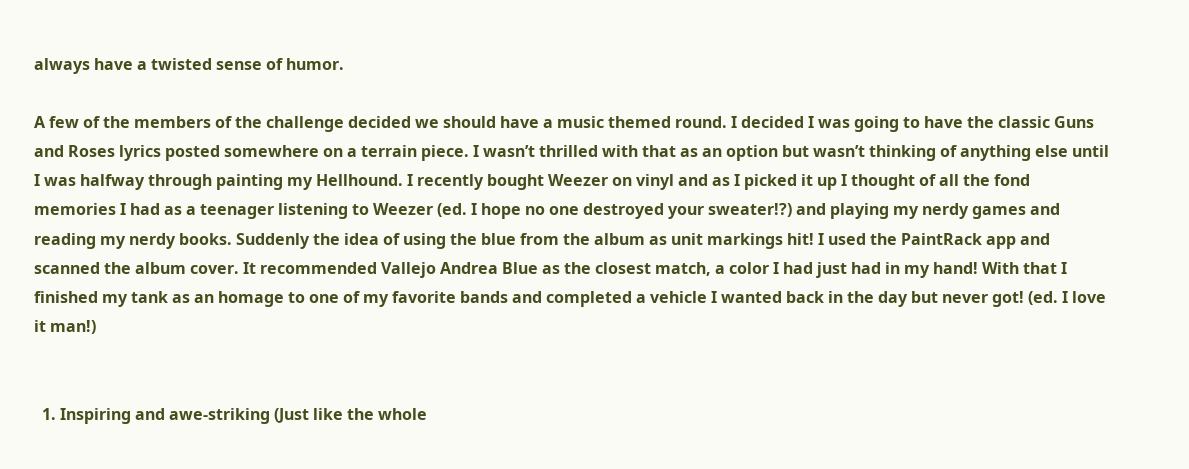always have a twisted sense of humor.

A few of the members of the challenge decided we should have a music themed round. I decided I was going to have the classic Guns and Roses lyrics posted somewhere on a terrain piece. I wasn’t thrilled with that as an option but wasn’t thinking of anything else until I was halfway through painting my Hellhound. I recently bought Weezer on vinyl and as I picked it up I thought of all the fond memories I had as a teenager listening to Weezer (ed. I hope no one destroyed your sweater!?) and playing my nerdy games and reading my nerdy books. Suddenly the idea of using the blue from the album as unit markings hit! I used the PaintRack app and scanned the album cover. It recommended Vallejo Andrea Blue as the closest match, a color I had just had in my hand! With that I finished my tank as an homage to one of my favorite bands and completed a vehicle I wanted back in the day but never got! (ed. I love it man!)


  1. Inspiring and awe-striking (Just like the whole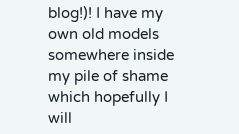blog!)! I have my own old models somewhere inside my pile of shame which hopefully I will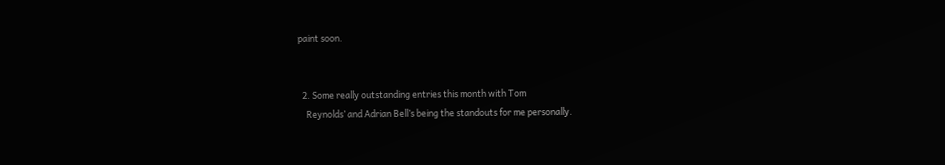paint soon.


  2. Some really outstanding entries this month with Tom
    Reynolds’ and Adrian Bell’s being the standouts for me personally.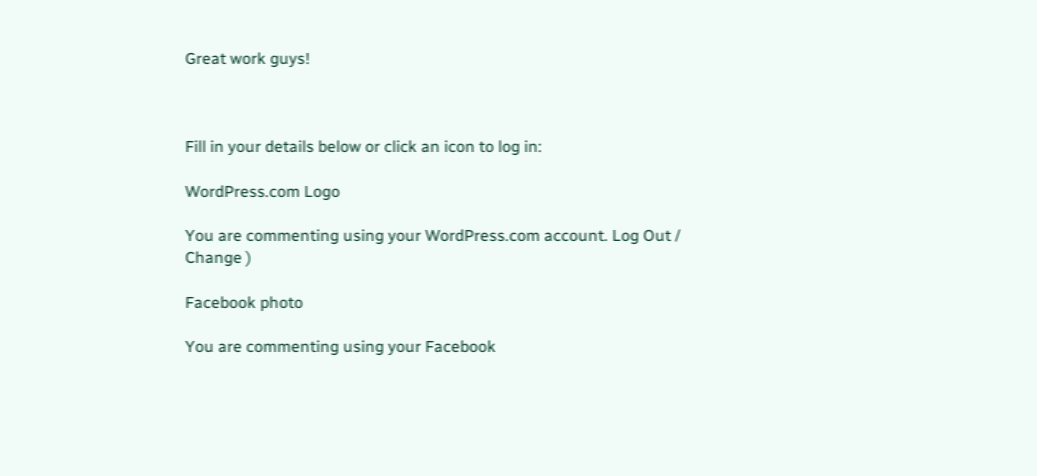Great work guys!



Fill in your details below or click an icon to log in:

WordPress.com Logo

You are commenting using your WordPress.com account. Log Out /  Change )

Facebook photo

You are commenting using your Facebook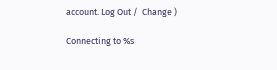account. Log Out /  Change )

Connecting to %s